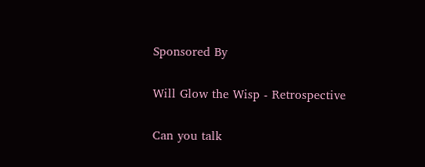Sponsored By

Will Glow the Wisp - Retrospective

Can you talk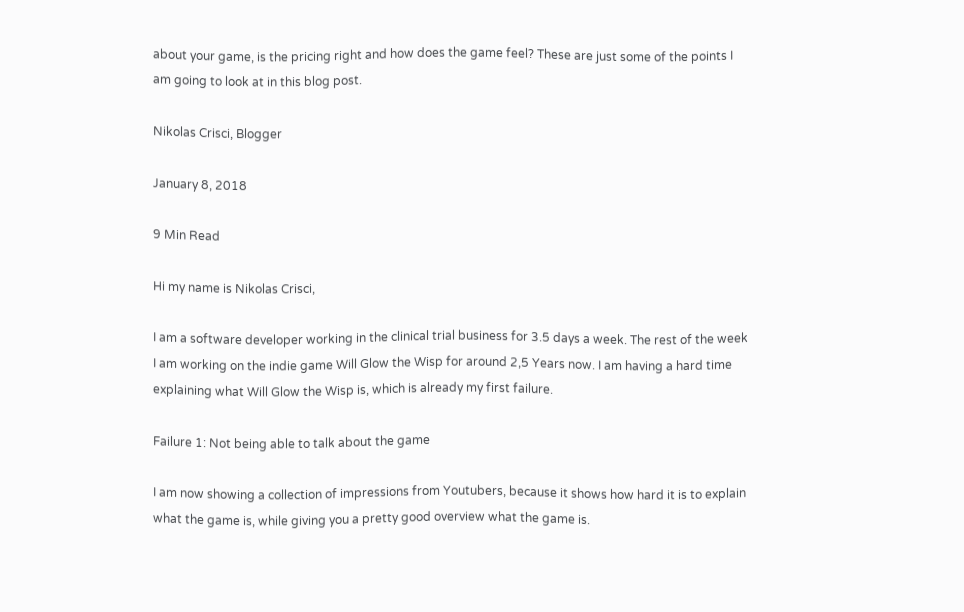about your game, is the pricing right and how does the game feel? These are just some of the points I am going to look at in this blog post.

Nikolas Crisci, Blogger

January 8, 2018

9 Min Read

Hi my name is Nikolas Crisci,

I am a software developer working in the clinical trial business for 3.5 days a week. The rest of the week I am working on the indie game Will Glow the Wisp for around 2,5 Years now. I am having a hard time explaining what Will Glow the Wisp is, which is already my first failure.

Failure 1: Not being able to talk about the game

I am now showing a collection of impressions from Youtubers, because it shows how hard it is to explain what the game is, while giving you a pretty good overview what the game is.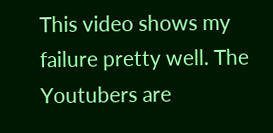This video shows my failure pretty well. The Youtubers are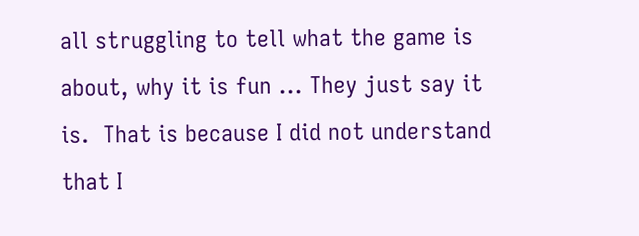all struggling to tell what the game is about, why it is fun ... They just say it is.  That is because I did not understand that I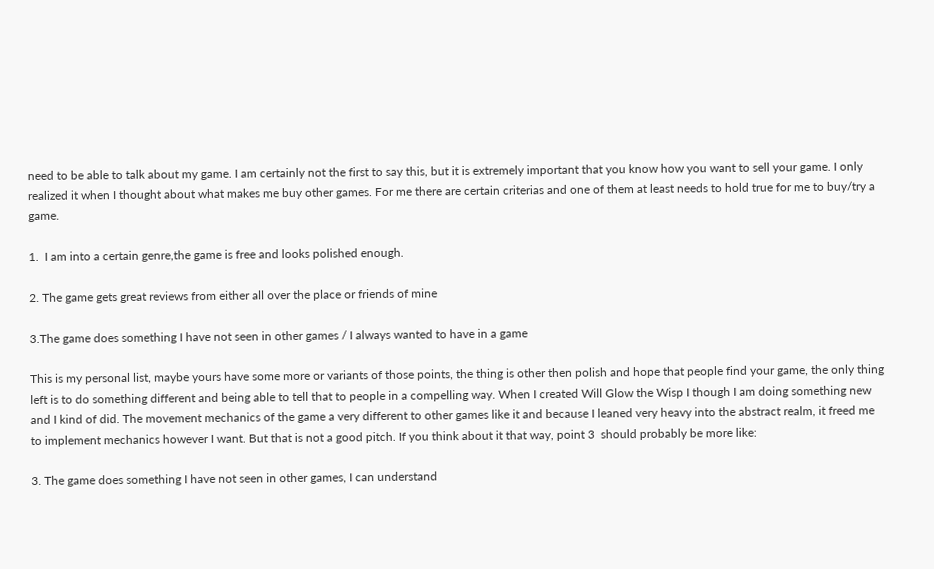need to be able to talk about my game. I am certainly not the first to say this, but it is extremely important that you know how you want to sell your game. I only realized it when I thought about what makes me buy other games. For me there are certain criterias and one of them at least needs to hold true for me to buy/try a game.

1.  I am into a certain genre,the game is free and looks polished enough.

2. The game gets great reviews from either all over the place or friends of mine

3.The game does something I have not seen in other games / I always wanted to have in a game

This is my personal list, maybe yours have some more or variants of those points, the thing is other then polish and hope that people find your game, the only thing left is to do something different and being able to tell that to people in a compelling way. When I created Will Glow the Wisp I though I am doing something new and I kind of did. The movement mechanics of the game a very different to other games like it and because I leaned very heavy into the abstract realm, it freed me to implement mechanics however I want. But that is not a good pitch. If you think about it that way, point 3  should probably be more like:

3. The game does something I have not seen in other games, I can understand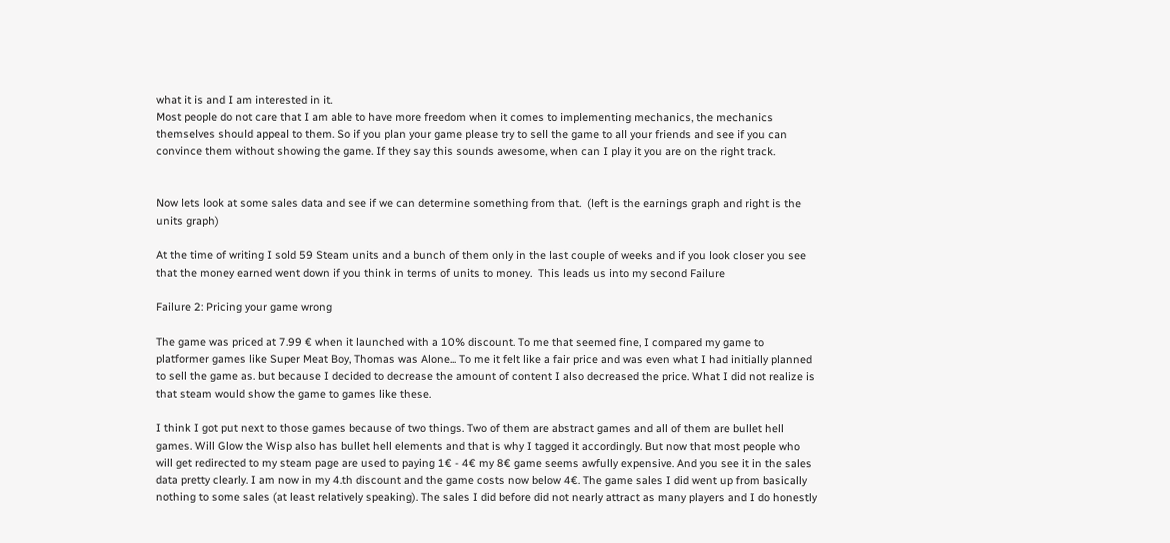what it is and I am interested in it.
Most people do not care that I am able to have more freedom when it comes to implementing mechanics, the mechanics themselves should appeal to them. So if you plan your game please try to sell the game to all your friends and see if you can convince them without showing the game. If they say this sounds awesome, when can I play it you are on the right track.


Now lets look at some sales data and see if we can determine something from that.  (left is the earnings graph and right is the units graph)

At the time of writing I sold 59 Steam units and a bunch of them only in the last couple of weeks and if you look closer you see that the money earned went down if you think in terms of units to money.  This leads us into my second Failure

Failure 2: Pricing your game wrong

The game was priced at 7.99 € when it launched with a 10% discount. To me that seemed fine, I compared my game to platformer games like Super Meat Boy, Thomas was Alone... To me it felt like a fair price and was even what I had initially planned to sell the game as. but because I decided to decrease the amount of content I also decreased the price. What I did not realize is that steam would show the game to games like these.

I think I got put next to those games because of two things. Two of them are abstract games and all of them are bullet hell games. Will Glow the Wisp also has bullet hell elements and that is why I tagged it accordingly. But now that most people who will get redirected to my steam page are used to paying 1€ - 4€ my 8€ game seems awfully expensive. And you see it in the sales data pretty clearly. I am now in my 4.th discount and the game costs now below 4€. The game sales I did went up from basically nothing to some sales (at least relatively speaking). The sales I did before did not nearly attract as many players and I do honestly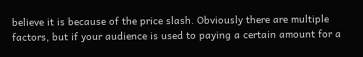believe it is because of the price slash. Obviously there are multiple factors, but if your audience is used to paying a certain amount for a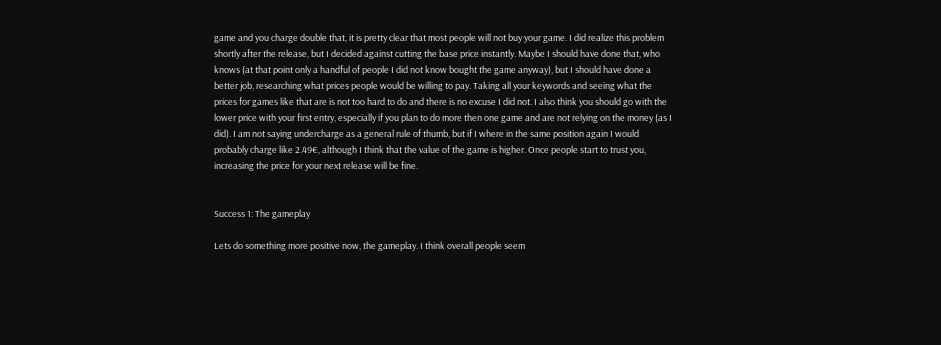game and you charge double that, it is pretty clear that most people will not buy your game. I did realize this problem shortly after the release, but I decided against cutting the base price instantly. Maybe I should have done that, who knows (at that point only a handful of people I did not know bought the game anyway), but I should have done a better job, researching what prices people would be willing to pay. Taking all your keywords and seeing what the prices for games like that are is not too hard to do and there is no excuse I did not. I also think you should go with the lower price with your first entry, especially if you plan to do more then one game and are not relying on the money (as I did). I am not saying undercharge as a general rule of thumb, but if I where in the same position again I would probably charge like 2.49€, although I think that the value of the game is higher. Once people start to trust you, increasing the price for your next release will be fine.


Success 1: The gameplay

Lets do something more positive now, the gameplay. I think overall people seem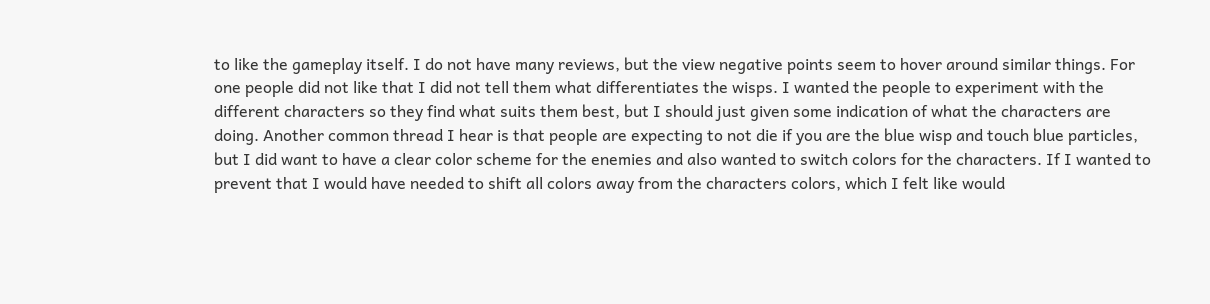to like the gameplay itself. I do not have many reviews, but the view negative points seem to hover around similar things. For one people did not like that I did not tell them what differentiates the wisps. I wanted the people to experiment with the different characters so they find what suits them best, but I should just given some indication of what the characters are doing. Another common thread I hear is that people are expecting to not die if you are the blue wisp and touch blue particles, but I did want to have a clear color scheme for the enemies and also wanted to switch colors for the characters. If I wanted to prevent that I would have needed to shift all colors away from the characters colors, which I felt like would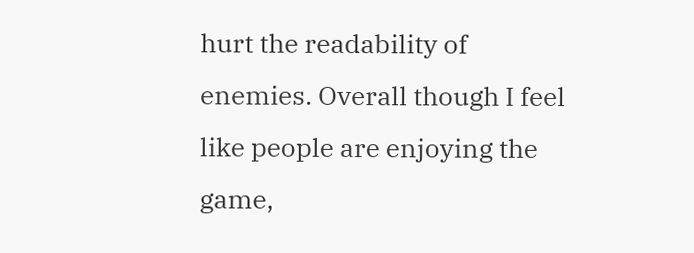hurt the readability of enemies. Overall though I feel like people are enjoying the game,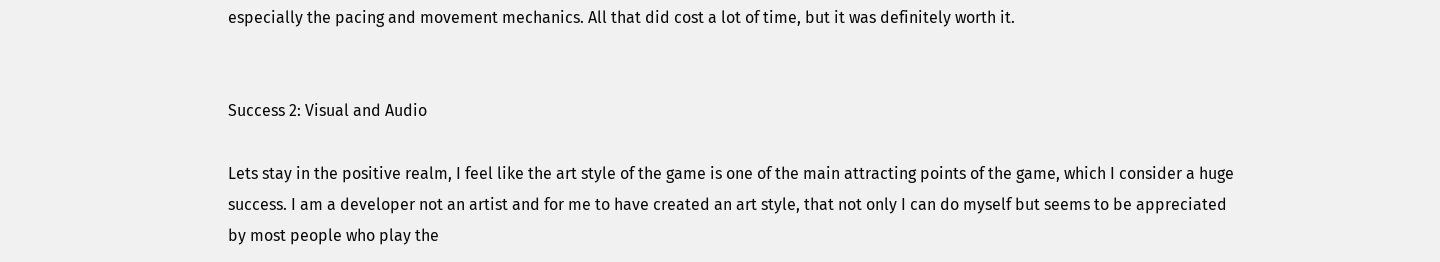especially the pacing and movement mechanics. All that did cost a lot of time, but it was definitely worth it.


Success 2: Visual and Audio

Lets stay in the positive realm, I feel like the art style of the game is one of the main attracting points of the game, which I consider a huge success. I am a developer not an artist and for me to have created an art style, that not only I can do myself but seems to be appreciated by most people who play the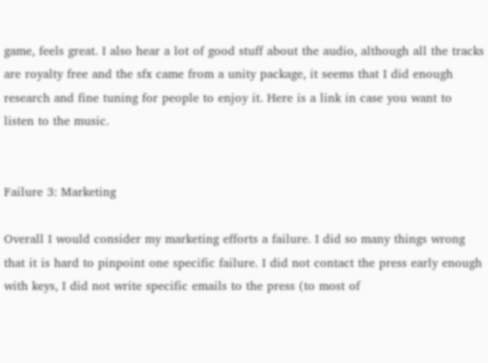game, feels great. I also hear a lot of good stuff about the audio, although all the tracks are royalty free and the sfx came from a unity package, it seems that I did enough research and fine tuning for people to enjoy it. Here is a link in case you want to listen to the music.


Failure 3: Marketing

Overall I would consider my marketing efforts a failure. I did so many things wrong that it is hard to pinpoint one specific failure. I did not contact the press early enough with keys, I did not write specific emails to the press (to most of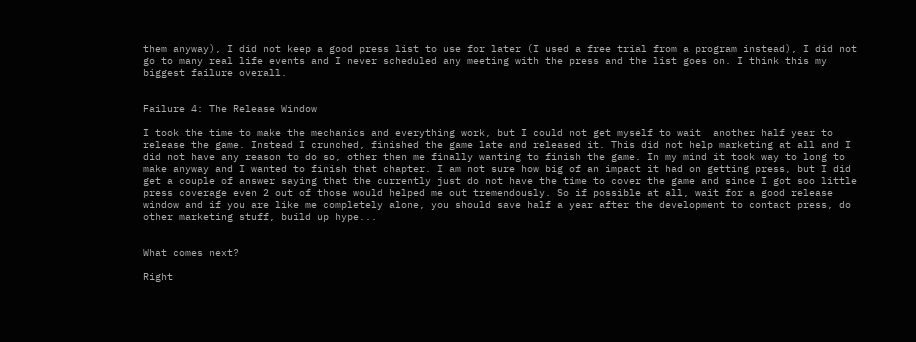them anyway), I did not keep a good press list to use for later (I used a free trial from a program instead), I did not go to many real life events and I never scheduled any meeting with the press and the list goes on. I think this my biggest failure overall.


Failure 4: The Release Window

I took the time to make the mechanics and everything work, but I could not get myself to wait  another half year to release the game. Instead I crunched, finished the game late and released it. This did not help marketing at all and I did not have any reason to do so, other then me finally wanting to finish the game. In my mind it took way to long to make anyway and I wanted to finish that chapter. I am not sure how big of an impact it had on getting press, but I did get a couple of answer saying that the currently just do not have the time to cover the game and since I got soo little press coverage even 2 out of those would helped me out tremendously. So if possible at all, wait for a good release window and if you are like me completely alone, you should save half a year after the development to contact press, do other marketing stuff, build up hype...


What comes next?

Right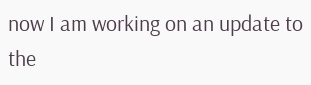now I am working on an update to the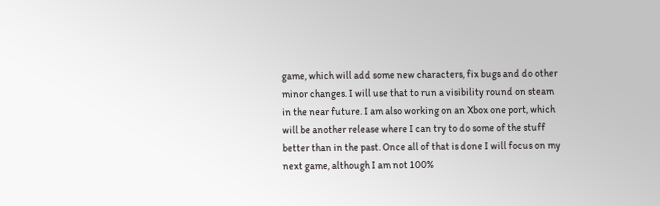game, which will add some new characters, fix bugs and do other minor changes. I will use that to run a visibility round on steam in the near future. I am also working on an Xbox one port, which will be another release where I can try to do some of the stuff better than in the past. Once all of that is done I will focus on my next game, although I am not 100%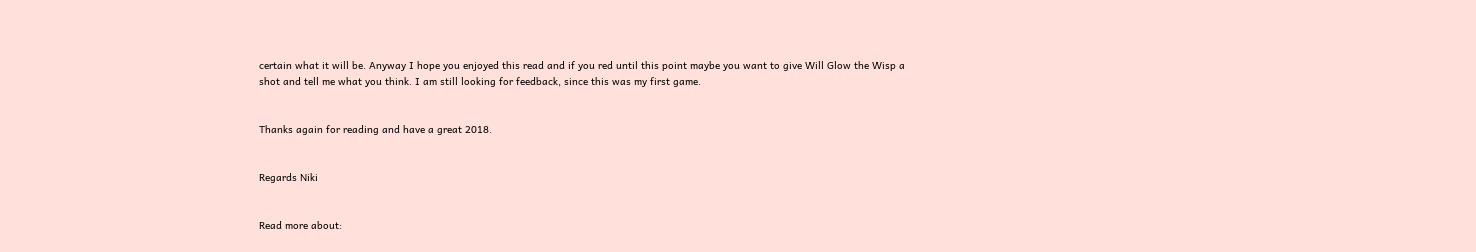certain what it will be. Anyway I hope you enjoyed this read and if you red until this point maybe you want to give Will Glow the Wisp a shot and tell me what you think. I am still looking for feedback, since this was my first game.


Thanks again for reading and have a great 2018.


Regards Niki


Read more about: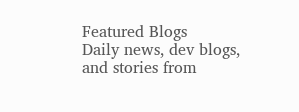Featured Blogs
Daily news, dev blogs, and stories from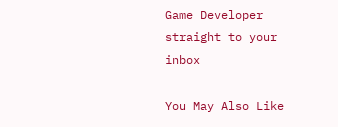Game Developer straight to your inbox

You May Also Like